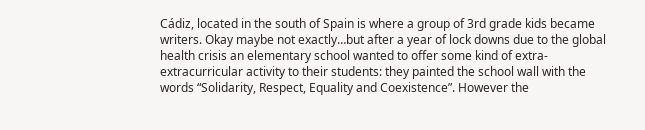Cádiz, located in the south of Spain is where a group of 3rd grade kids became writers. Okay maybe not exactly…but after a year of lock downs due to the global health crisis an elementary school wanted to offer some kind of extra-extracurricular activity to their students: they painted the school wall with the words “Solidarity, Respect, Equality and Coexistence”. However the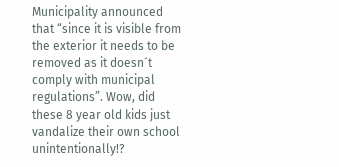Municipality announced that “since it is visible from the exterior it needs to be removed as it doesn´t comply with municipal regulations”. Wow, did these 8 year old kids just vandalize their own school unintentionally!?